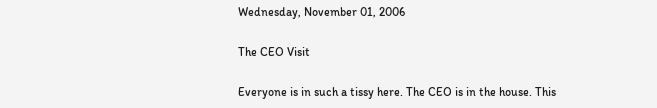Wednesday, November 01, 2006

The CEO Visit

Everyone is in such a tissy here. The CEO is in the house. This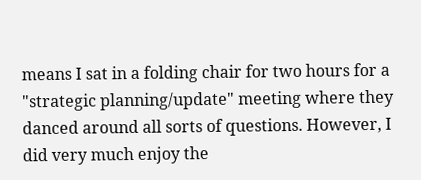means I sat in a folding chair for two hours for a "strategic planning/update" meeting where they danced around all sorts of questions. However, I did very much enjoy the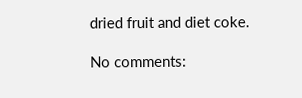dried fruit and diet coke.

No comments: